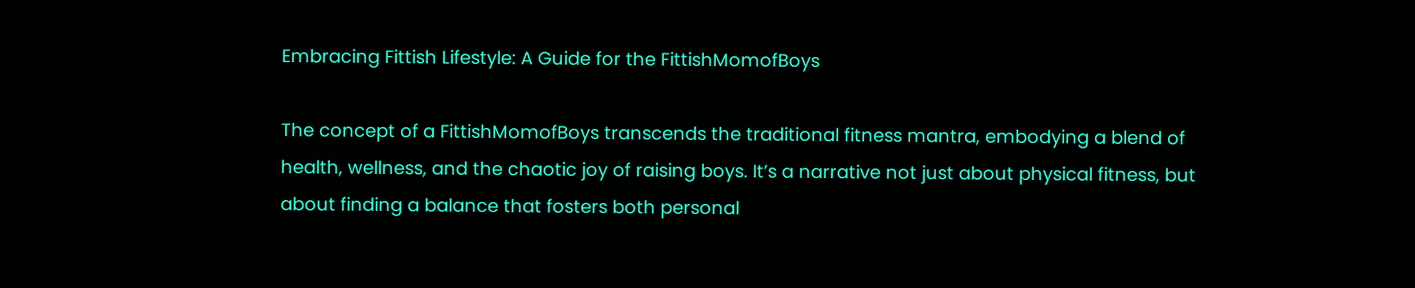Embracing Fittish Lifestyle: A Guide for the FittishMomofBoys

The concept of a FittishMomofBoys transcends the traditional fitness mantra, embodying a blend of health, wellness, and the chaotic joy of raising boys. It’s a narrative not just about physical fitness, but about finding a balance that fosters both personal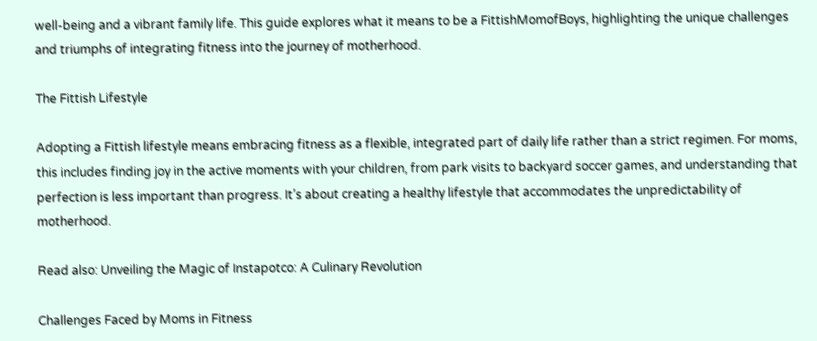well-being and a vibrant family life. This guide explores what it means to be a FittishMomofBoys, highlighting the unique challenges and triumphs of integrating fitness into the journey of motherhood.

The Fittish Lifestyle

Adopting a Fittish lifestyle means embracing fitness as a flexible, integrated part of daily life rather than a strict regimen. For moms, this includes finding joy in the active moments with your children, from park visits to backyard soccer games, and understanding that perfection is less important than progress. It’s about creating a healthy lifestyle that accommodates the unpredictability of motherhood.

Read also: Unveiling the Magic of Instapotco: A Culinary Revolution

Challenges Faced by Moms in Fitness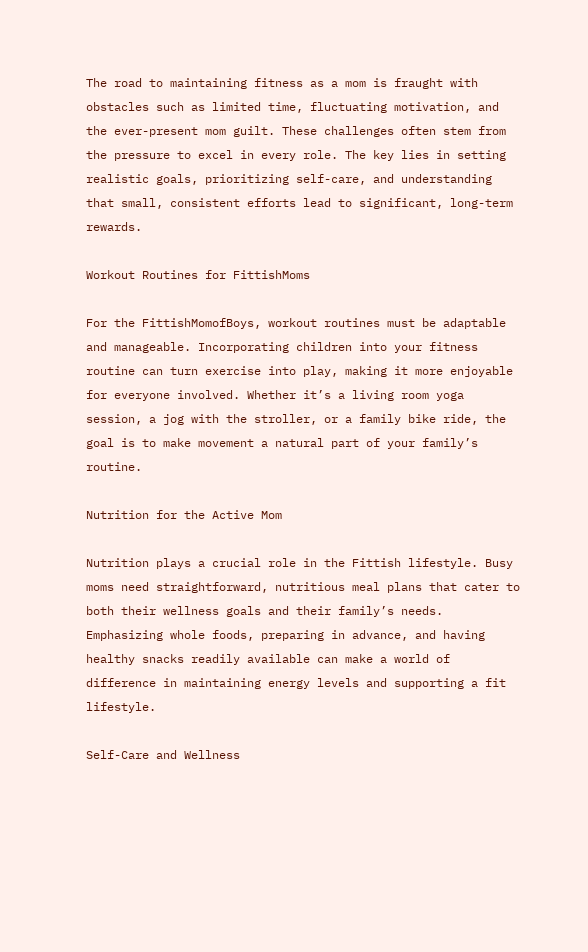The road to maintaining fitness as a mom is fraught with obstacles such as limited time, fluctuating motivation, and the ever-present mom guilt. These challenges often stem from the pressure to excel in every role. The key lies in setting realistic goals, prioritizing self-care, and understanding that small, consistent efforts lead to significant, long-term rewards.

Workout Routines for FittishMoms

For the FittishMomofBoys, workout routines must be adaptable and manageable. Incorporating children into your fitness routine can turn exercise into play, making it more enjoyable for everyone involved. Whether it’s a living room yoga session, a jog with the stroller, or a family bike ride, the goal is to make movement a natural part of your family’s routine.

Nutrition for the Active Mom

Nutrition plays a crucial role in the Fittish lifestyle. Busy moms need straightforward, nutritious meal plans that cater to both their wellness goals and their family’s needs. Emphasizing whole foods, preparing in advance, and having healthy snacks readily available can make a world of difference in maintaining energy levels and supporting a fit lifestyle.

Self-Care and Wellness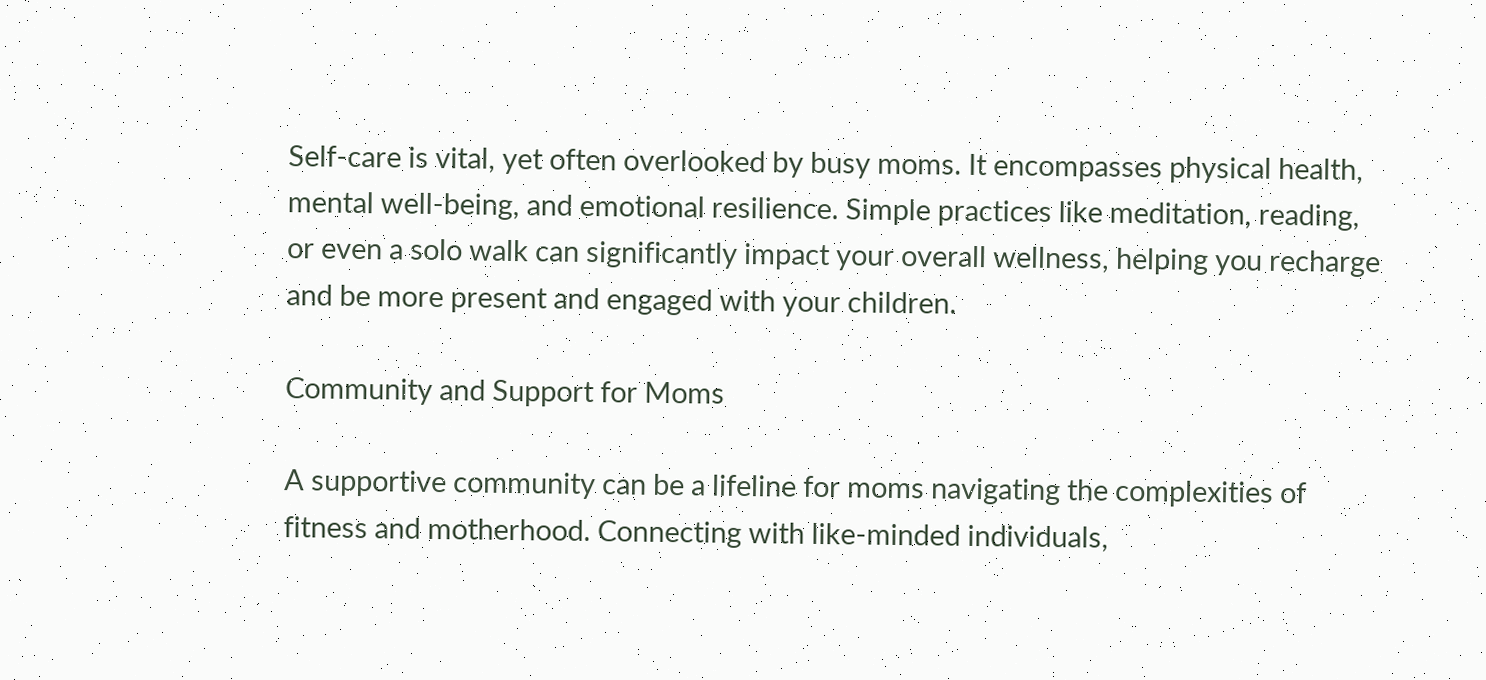Self-care is vital, yet often overlooked by busy moms. It encompasses physical health, mental well-being, and emotional resilience. Simple practices like meditation, reading, or even a solo walk can significantly impact your overall wellness, helping you recharge and be more present and engaged with your children.

Community and Support for Moms

A supportive community can be a lifeline for moms navigating the complexities of fitness and motherhood. Connecting with like-minded individuals,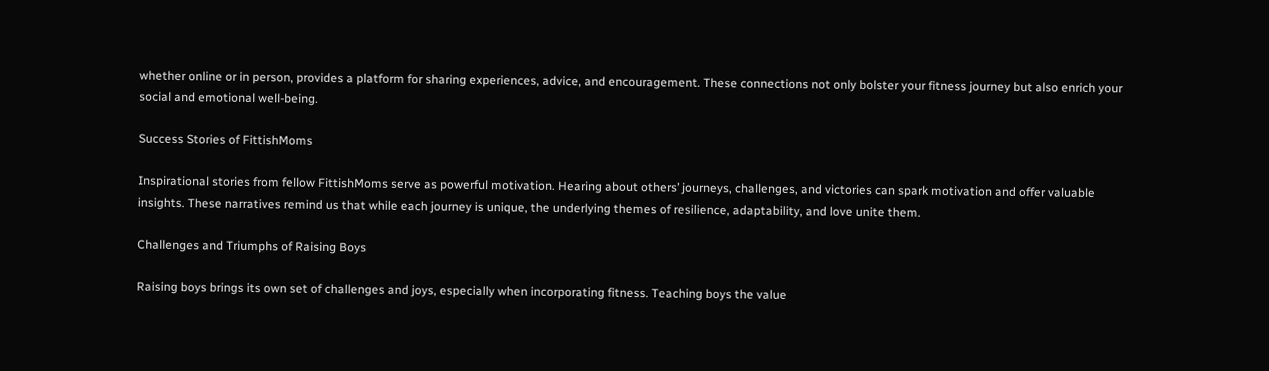whether online or in person, provides a platform for sharing experiences, advice, and encouragement. These connections not only bolster your fitness journey but also enrich your social and emotional well-being.

Success Stories of FittishMoms

Inspirational stories from fellow FittishMoms serve as powerful motivation. Hearing about others’ journeys, challenges, and victories can spark motivation and offer valuable insights. These narratives remind us that while each journey is unique, the underlying themes of resilience, adaptability, and love unite them.

Challenges and Triumphs of Raising Boys

Raising boys brings its own set of challenges and joys, especially when incorporating fitness. Teaching boys the value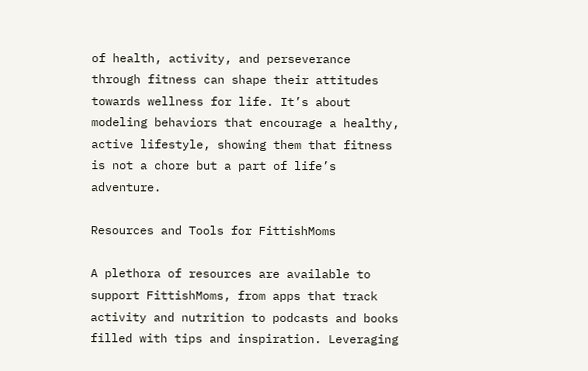of health, activity, and perseverance through fitness can shape their attitudes towards wellness for life. It’s about modeling behaviors that encourage a healthy, active lifestyle, showing them that fitness is not a chore but a part of life’s adventure.

Resources and Tools for FittishMoms

A plethora of resources are available to support FittishMoms, from apps that track activity and nutrition to podcasts and books filled with tips and inspiration. Leveraging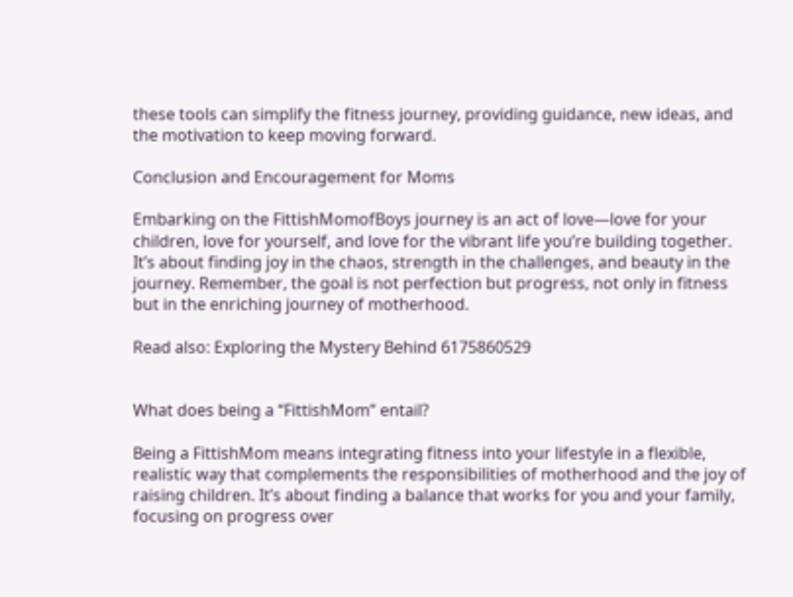these tools can simplify the fitness journey, providing guidance, new ideas, and the motivation to keep moving forward.

Conclusion and Encouragement for Moms

Embarking on the FittishMomofBoys journey is an act of love—love for your children, love for yourself, and love for the vibrant life you’re building together. It’s about finding joy in the chaos, strength in the challenges, and beauty in the journey. Remember, the goal is not perfection but progress, not only in fitness but in the enriching journey of motherhood.

Read also: Exploring the Mystery Behind 6175860529


What does being a “FittishMom” entail?

Being a FittishMom means integrating fitness into your lifestyle in a flexible, realistic way that complements the responsibilities of motherhood and the joy of raising children. It’s about finding a balance that works for you and your family, focusing on progress over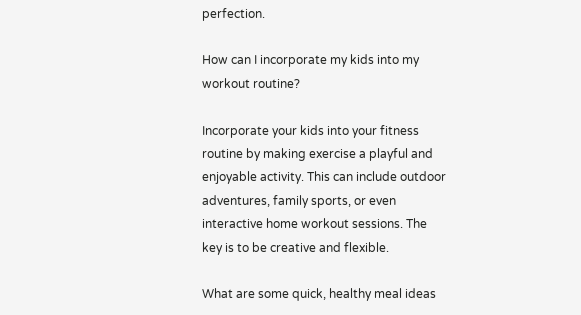perfection.

How can I incorporate my kids into my workout routine?

Incorporate your kids into your fitness routine by making exercise a playful and enjoyable activity. This can include outdoor adventures, family sports, or even interactive home workout sessions. The key is to be creative and flexible.

What are some quick, healthy meal ideas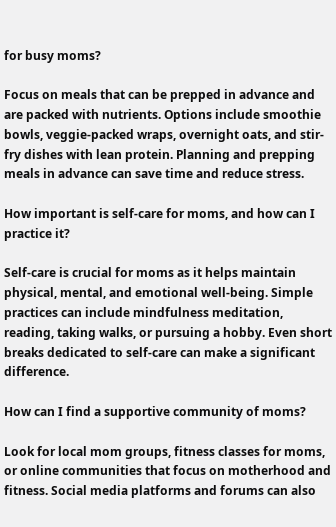for busy moms?

Focus on meals that can be prepped in advance and are packed with nutrients. Options include smoothie bowls, veggie-packed wraps, overnight oats, and stir-fry dishes with lean protein. Planning and prepping meals in advance can save time and reduce stress.

How important is self-care for moms, and how can I practice it?

Self-care is crucial for moms as it helps maintain physical, mental, and emotional well-being. Simple practices can include mindfulness meditation, reading, taking walks, or pursuing a hobby. Even short breaks dedicated to self-care can make a significant difference.

How can I find a supportive community of moms?

Look for local mom groups, fitness classes for moms, or online communities that focus on motherhood and fitness. Social media platforms and forums can also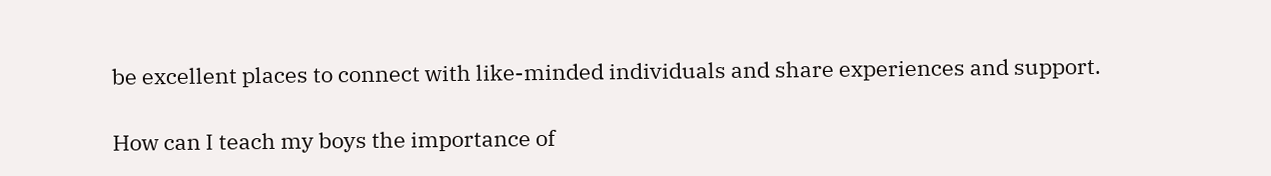be excellent places to connect with like-minded individuals and share experiences and support.

How can I teach my boys the importance of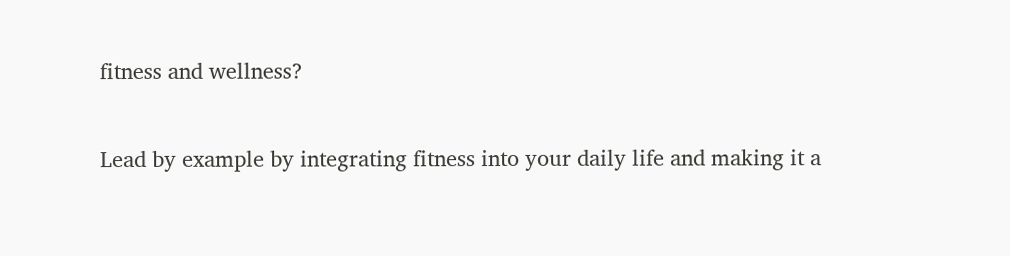fitness and wellness?

Lead by example by integrating fitness into your daily life and making it a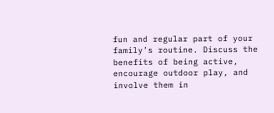fun and regular part of your family’s routine. Discuss the benefits of being active, encourage outdoor play, and involve them in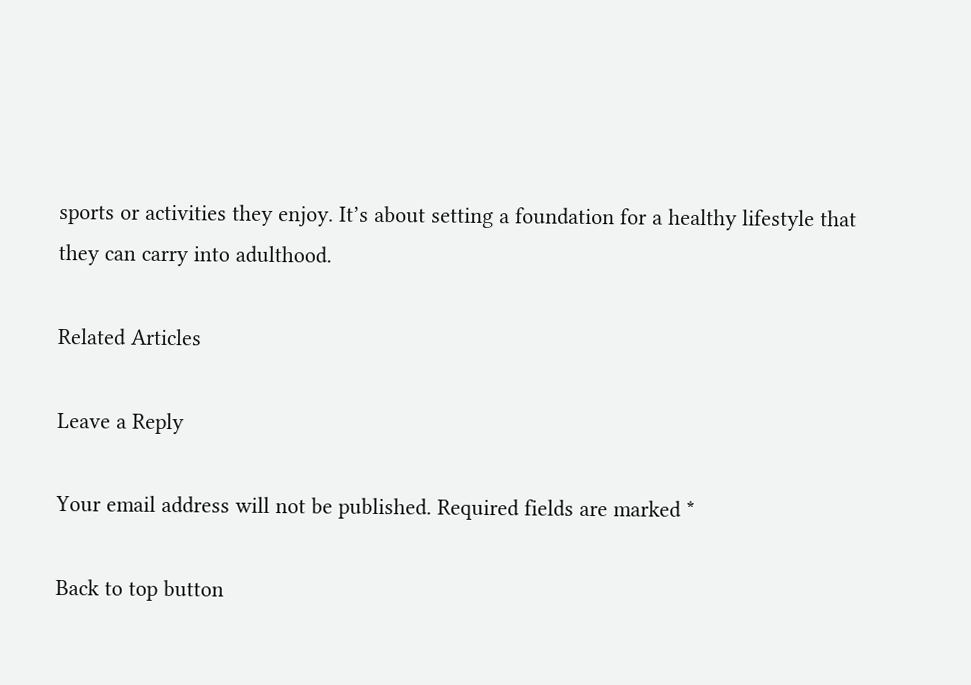sports or activities they enjoy. It’s about setting a foundation for a healthy lifestyle that they can carry into adulthood.

Related Articles

Leave a Reply

Your email address will not be published. Required fields are marked *

Back to top button